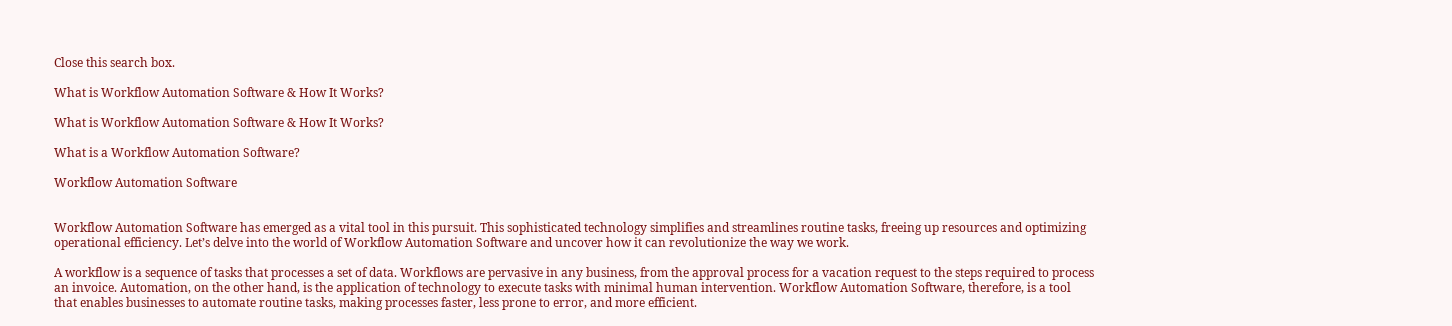Close this search box.

What is Workflow Automation Software & How It Works?

What is Workflow Automation Software & How It Works?

What is a Workflow Automation Software?

Workflow Automation Software


Workflow Automation Software has emerged as a vital tool in this pursuit. This sophisticated technology simplifies and streamlines routine tasks, freeing up resources and optimizing operational efficiency. Let’s delve into the world of Workflow Automation Software and uncover how it can revolutionize the way we work.

A workflow is a sequence of tasks that processes a set of data. Workflows are pervasive in any business, from the approval process for a vacation request to the steps required to process an invoice. Automation, on the other hand, is the application of technology to execute tasks with minimal human intervention. Workflow Automation Software, therefore, is a tool that enables businesses to automate routine tasks, making processes faster, less prone to error, and more efficient.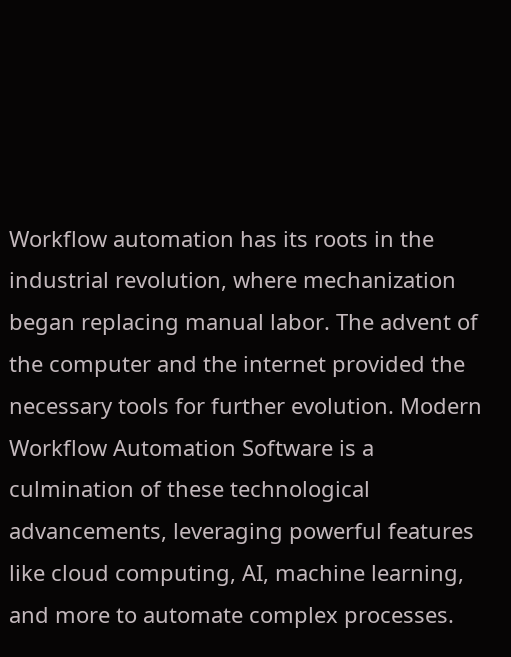Workflow automation has its roots in the industrial revolution, where mechanization began replacing manual labor. The advent of the computer and the internet provided the necessary tools for further evolution. Modern Workflow Automation Software is a culmination of these technological advancements, leveraging powerful features like cloud computing, AI, machine learning, and more to automate complex processes.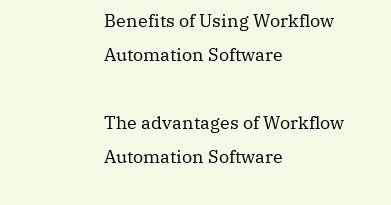Benefits of Using Workflow Automation Software

The advantages of Workflow Automation Software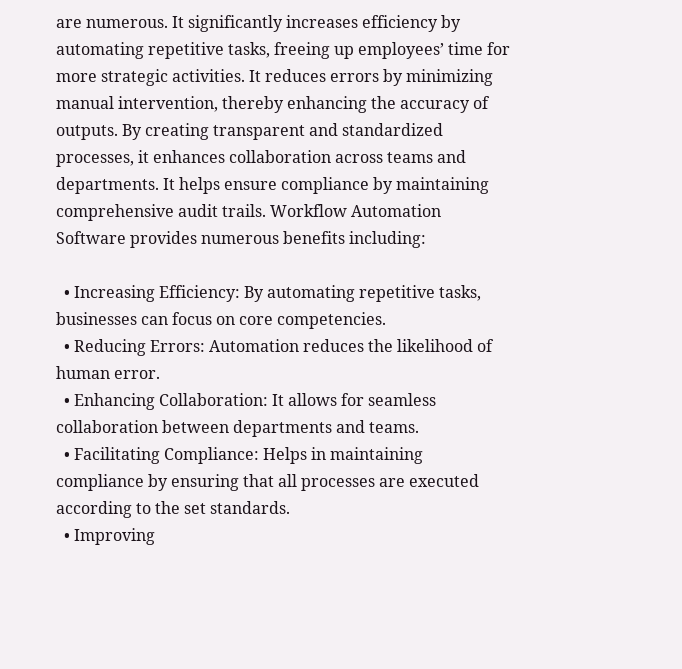are numerous. It significantly increases efficiency by automating repetitive tasks, freeing up employees’ time for more strategic activities. It reduces errors by minimizing manual intervention, thereby enhancing the accuracy of outputs. By creating transparent and standardized processes, it enhances collaboration across teams and departments. It helps ensure compliance by maintaining comprehensive audit trails. Workflow Automation Software provides numerous benefits including:

  • Increasing Efficiency: By automating repetitive tasks, businesses can focus on core competencies.
  • Reducing Errors: Automation reduces the likelihood of human error.
  • Enhancing Collaboration: It allows for seamless collaboration between departments and teams.
  • Facilitating Compliance: Helps in maintaining compliance by ensuring that all processes are executed according to the set standards.
  • Improving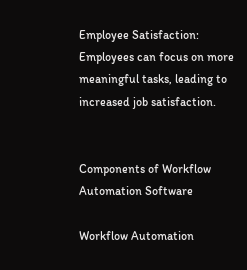Employee Satisfaction: Employees can focus on more meaningful tasks, leading to increased job satisfaction.


Components of Workflow Automation Software

Workflow Automation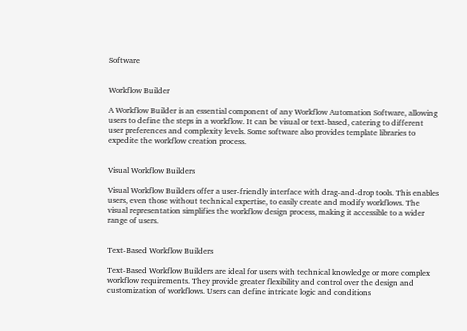Software


Workflow Builder

A Workflow Builder is an essential component of any Workflow Automation Software, allowing users to define the steps in a workflow. It can be visual or text-based, catering to different user preferences and complexity levels. Some software also provides template libraries to expedite the workflow creation process.


Visual Workflow Builders

Visual Workflow Builders offer a user-friendly interface with drag-and-drop tools. This enables users, even those without technical expertise, to easily create and modify workflows. The visual representation simplifies the workflow design process, making it accessible to a wider range of users.


Text-Based Workflow Builders

Text-Based Workflow Builders are ideal for users with technical knowledge or more complex workflow requirements. They provide greater flexibility and control over the design and customization of workflows. Users can define intricate logic and conditions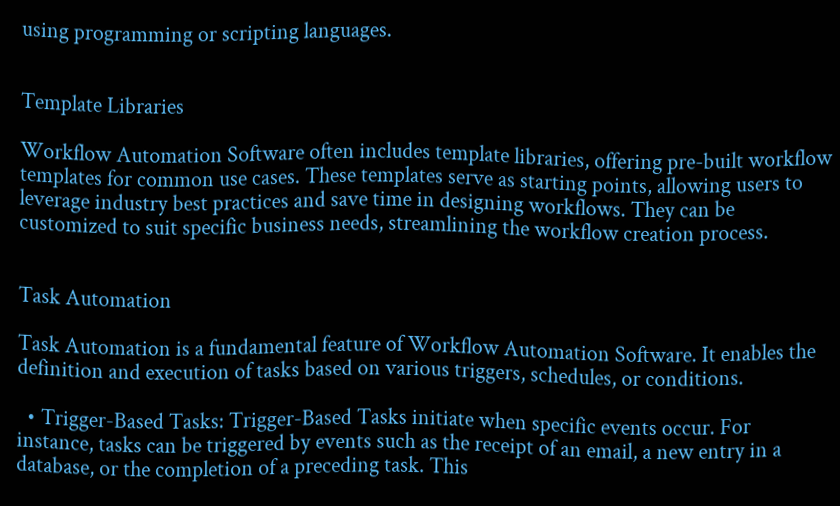using programming or scripting languages.


Template Libraries

Workflow Automation Software often includes template libraries, offering pre-built workflow templates for common use cases. These templates serve as starting points, allowing users to leverage industry best practices and save time in designing workflows. They can be customized to suit specific business needs, streamlining the workflow creation process.


Task Automation

Task Automation is a fundamental feature of Workflow Automation Software. It enables the definition and execution of tasks based on various triggers, schedules, or conditions.

  • Trigger-Based Tasks: Trigger-Based Tasks initiate when specific events occur. For instance, tasks can be triggered by events such as the receipt of an email, a new entry in a database, or the completion of a preceding task. This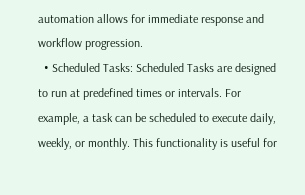automation allows for immediate response and workflow progression.
  • Scheduled Tasks: Scheduled Tasks are designed to run at predefined times or intervals. For example, a task can be scheduled to execute daily, weekly, or monthly. This functionality is useful for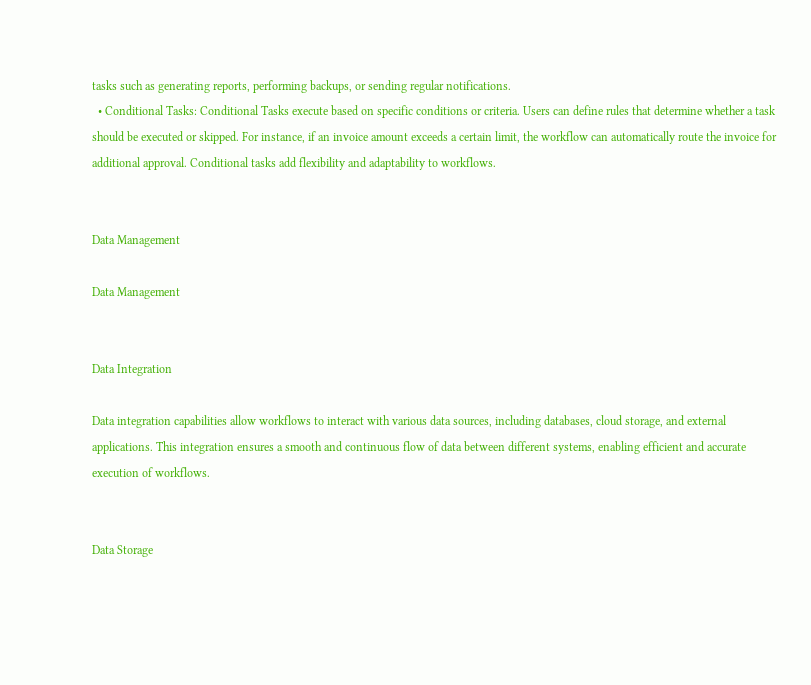tasks such as generating reports, performing backups, or sending regular notifications.
  • Conditional Tasks: Conditional Tasks execute based on specific conditions or criteria. Users can define rules that determine whether a task should be executed or skipped. For instance, if an invoice amount exceeds a certain limit, the workflow can automatically route the invoice for additional approval. Conditional tasks add flexibility and adaptability to workflows.


Data Management

Data Management


Data Integration

Data integration capabilities allow workflows to interact with various data sources, including databases, cloud storage, and external applications. This integration ensures a smooth and continuous flow of data between different systems, enabling efficient and accurate execution of workflows.


Data Storage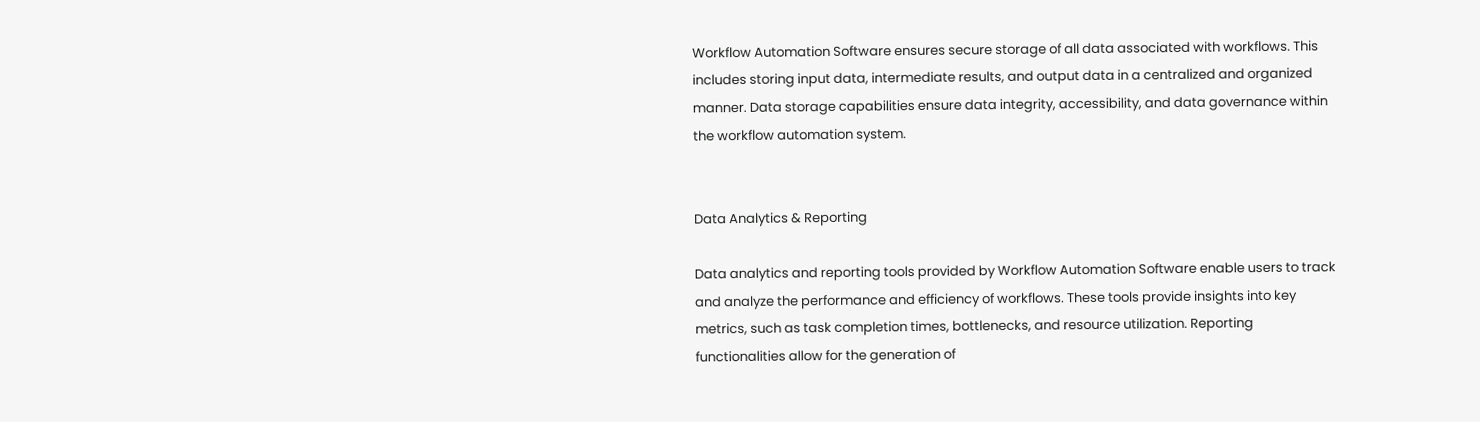Workflow Automation Software ensures secure storage of all data associated with workflows. This includes storing input data, intermediate results, and output data in a centralized and organized manner. Data storage capabilities ensure data integrity, accessibility, and data governance within the workflow automation system.


Data Analytics & Reporting

Data analytics and reporting tools provided by Workflow Automation Software enable users to track and analyze the performance and efficiency of workflows. These tools provide insights into key metrics, such as task completion times, bottlenecks, and resource utilization. Reporting functionalities allow for the generation of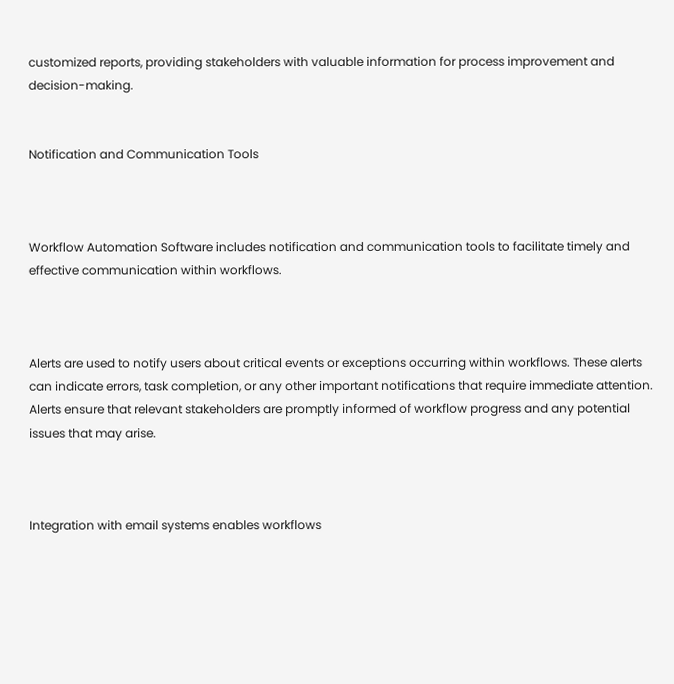customized reports, providing stakeholders with valuable information for process improvement and decision-making.


Notification and Communication Tools



Workflow Automation Software includes notification and communication tools to facilitate timely and effective communication within workflows.



Alerts are used to notify users about critical events or exceptions occurring within workflows. These alerts can indicate errors, task completion, or any other important notifications that require immediate attention. Alerts ensure that relevant stakeholders are promptly informed of workflow progress and any potential issues that may arise.



Integration with email systems enables workflows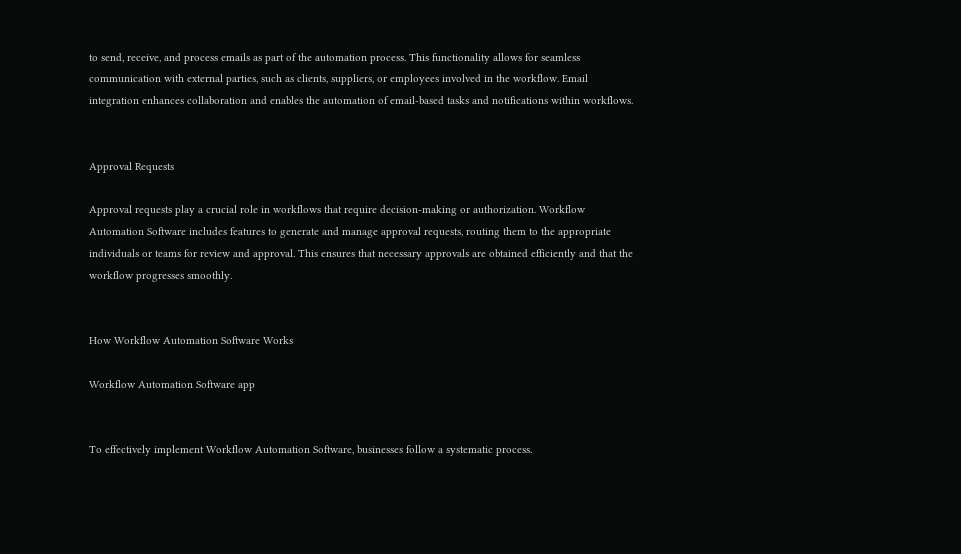to send, receive, and process emails as part of the automation process. This functionality allows for seamless communication with external parties, such as clients, suppliers, or employees involved in the workflow. Email integration enhances collaboration and enables the automation of email-based tasks and notifications within workflows.


Approval Requests

Approval requests play a crucial role in workflows that require decision-making or authorization. Workflow Automation Software includes features to generate and manage approval requests, routing them to the appropriate individuals or teams for review and approval. This ensures that necessary approvals are obtained efficiently and that the workflow progresses smoothly.


How Workflow Automation Software Works

Workflow Automation Software app


To effectively implement Workflow Automation Software, businesses follow a systematic process.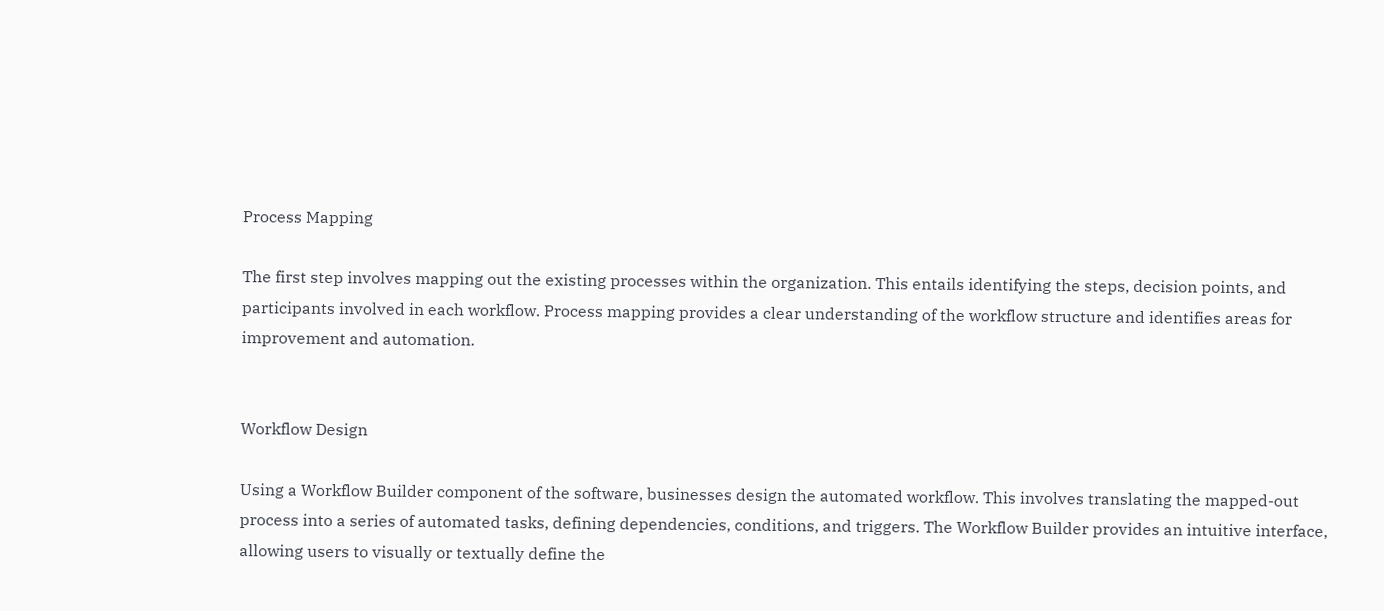Process Mapping

The first step involves mapping out the existing processes within the organization. This entails identifying the steps, decision points, and participants involved in each workflow. Process mapping provides a clear understanding of the workflow structure and identifies areas for improvement and automation.


Workflow Design

Using a Workflow Builder component of the software, businesses design the automated workflow. This involves translating the mapped-out process into a series of automated tasks, defining dependencies, conditions, and triggers. The Workflow Builder provides an intuitive interface, allowing users to visually or textually define the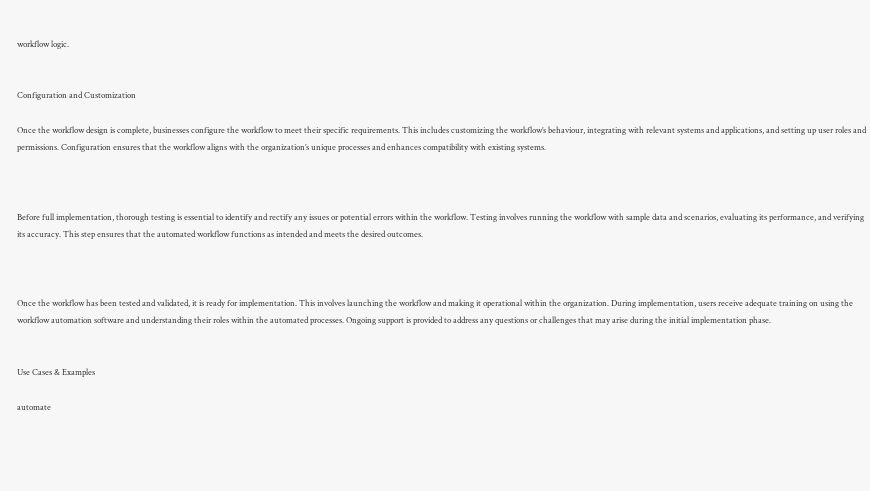workflow logic.


Configuration and Customization

Once the workflow design is complete, businesses configure the workflow to meet their specific requirements. This includes customizing the workflow’s behaviour, integrating with relevant systems and applications, and setting up user roles and permissions. Configuration ensures that the workflow aligns with the organization’s unique processes and enhances compatibility with existing systems.



Before full implementation, thorough testing is essential to identify and rectify any issues or potential errors within the workflow. Testing involves running the workflow with sample data and scenarios, evaluating its performance, and verifying its accuracy. This step ensures that the automated workflow functions as intended and meets the desired outcomes.



Once the workflow has been tested and validated, it is ready for implementation. This involves launching the workflow and making it operational within the organization. During implementation, users receive adequate training on using the workflow automation software and understanding their roles within the automated processes. Ongoing support is provided to address any questions or challenges that may arise during the initial implementation phase.


Use Cases & Examples

automate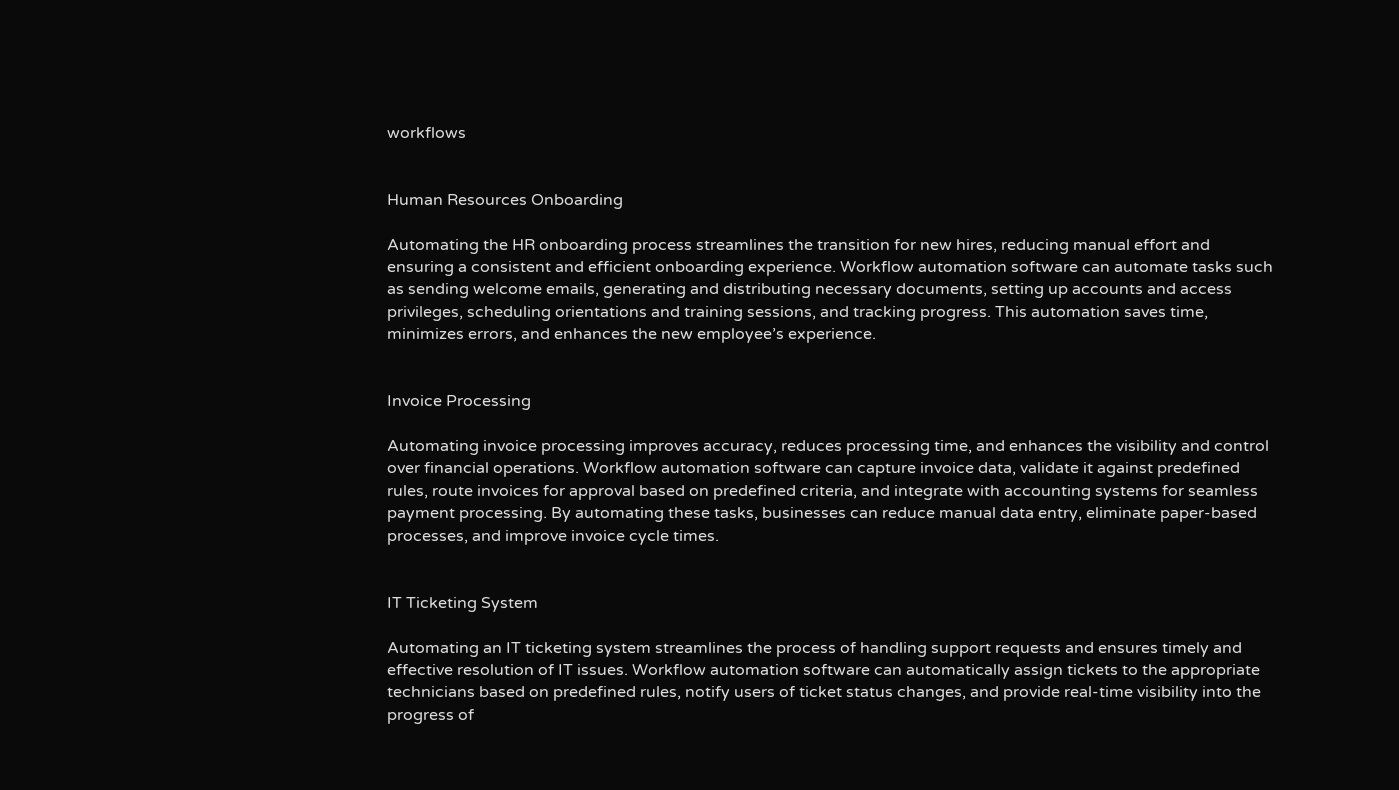workflows


Human Resources Onboarding

Automating the HR onboarding process streamlines the transition for new hires, reducing manual effort and ensuring a consistent and efficient onboarding experience. Workflow automation software can automate tasks such as sending welcome emails, generating and distributing necessary documents, setting up accounts and access privileges, scheduling orientations and training sessions, and tracking progress. This automation saves time, minimizes errors, and enhances the new employee’s experience.


Invoice Processing

Automating invoice processing improves accuracy, reduces processing time, and enhances the visibility and control over financial operations. Workflow automation software can capture invoice data, validate it against predefined rules, route invoices for approval based on predefined criteria, and integrate with accounting systems for seamless payment processing. By automating these tasks, businesses can reduce manual data entry, eliminate paper-based processes, and improve invoice cycle times.


IT Ticketing System

Automating an IT ticketing system streamlines the process of handling support requests and ensures timely and effective resolution of IT issues. Workflow automation software can automatically assign tickets to the appropriate technicians based on predefined rules, notify users of ticket status changes, and provide real-time visibility into the progress of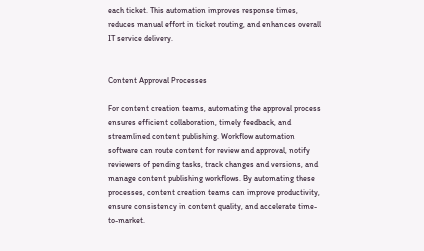each ticket. This automation improves response times, reduces manual effort in ticket routing, and enhances overall IT service delivery.


Content Approval Processes

For content creation teams, automating the approval process ensures efficient collaboration, timely feedback, and streamlined content publishing. Workflow automation software can route content for review and approval, notify reviewers of pending tasks, track changes and versions, and manage content publishing workflows. By automating these processes, content creation teams can improve productivity, ensure consistency in content quality, and accelerate time-to-market.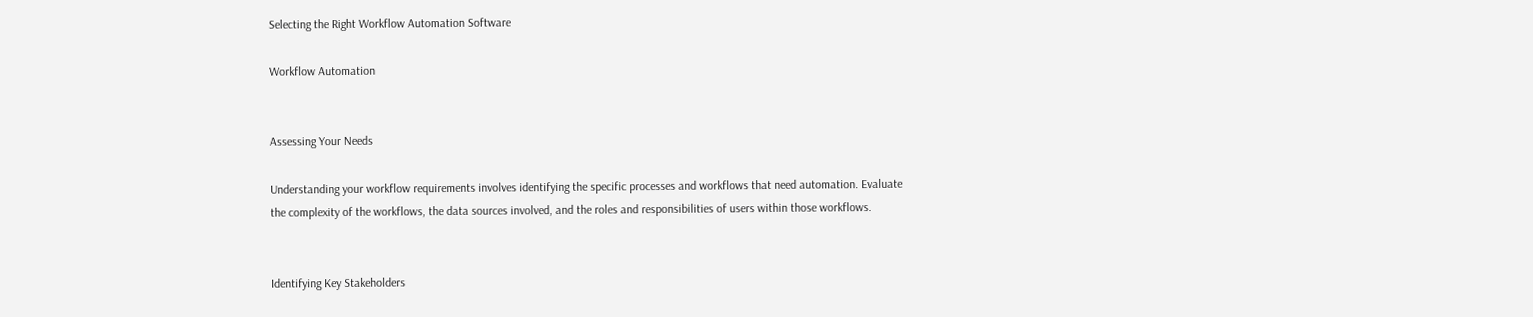Selecting the Right Workflow Automation Software

Workflow Automation


Assessing Your Needs

Understanding your workflow requirements involves identifying the specific processes and workflows that need automation. Evaluate the complexity of the workflows, the data sources involved, and the roles and responsibilities of users within those workflows.


Identifying Key Stakeholders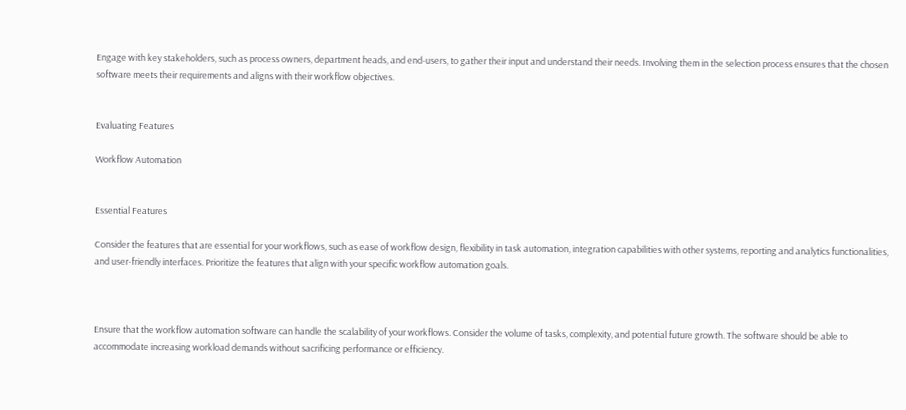Engage with key stakeholders, such as process owners, department heads, and end-users, to gather their input and understand their needs. Involving them in the selection process ensures that the chosen software meets their requirements and aligns with their workflow objectives.


Evaluating Features

Workflow Automation


Essential Features

Consider the features that are essential for your workflows, such as ease of workflow design, flexibility in task automation, integration capabilities with other systems, reporting and analytics functionalities, and user-friendly interfaces. Prioritize the features that align with your specific workflow automation goals.



Ensure that the workflow automation software can handle the scalability of your workflows. Consider the volume of tasks, complexity, and potential future growth. The software should be able to accommodate increasing workload demands without sacrificing performance or efficiency.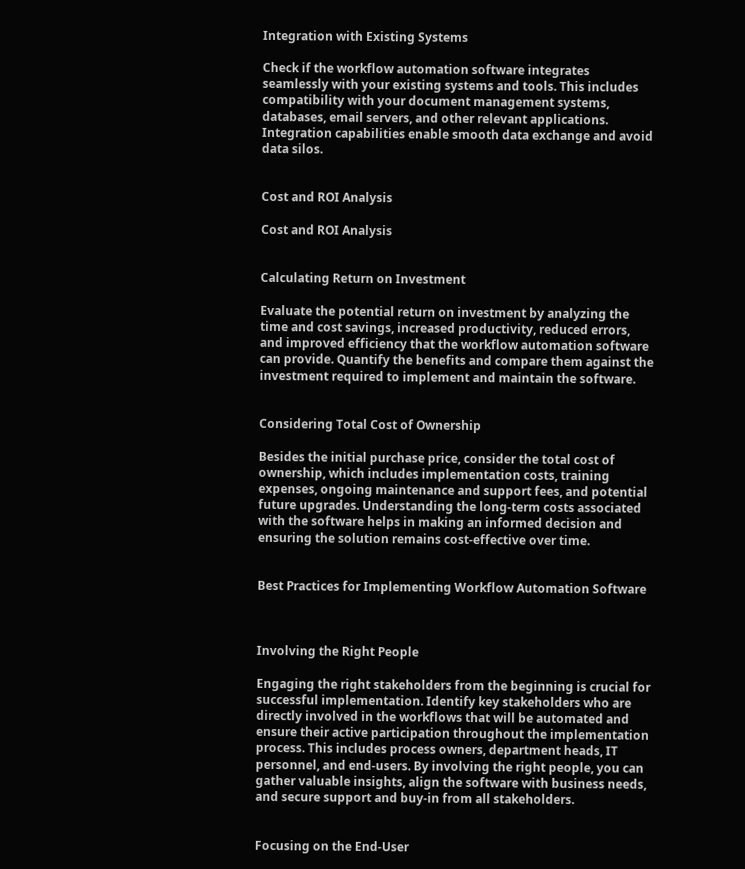Integration with Existing Systems

Check if the workflow automation software integrates seamlessly with your existing systems and tools. This includes compatibility with your document management systems, databases, email servers, and other relevant applications. Integration capabilities enable smooth data exchange and avoid data silos.


Cost and ROI Analysis

Cost and ROI Analysis


Calculating Return on Investment

Evaluate the potential return on investment by analyzing the time and cost savings, increased productivity, reduced errors, and improved efficiency that the workflow automation software can provide. Quantify the benefits and compare them against the investment required to implement and maintain the software.


Considering Total Cost of Ownership

Besides the initial purchase price, consider the total cost of ownership, which includes implementation costs, training expenses, ongoing maintenance and support fees, and potential future upgrades. Understanding the long-term costs associated with the software helps in making an informed decision and ensuring the solution remains cost-effective over time.


Best Practices for Implementing Workflow Automation Software



Involving the Right People

Engaging the right stakeholders from the beginning is crucial for successful implementation. Identify key stakeholders who are directly involved in the workflows that will be automated and ensure their active participation throughout the implementation process. This includes process owners, department heads, IT personnel, and end-users. By involving the right people, you can gather valuable insights, align the software with business needs, and secure support and buy-in from all stakeholders.


Focusing on the End-User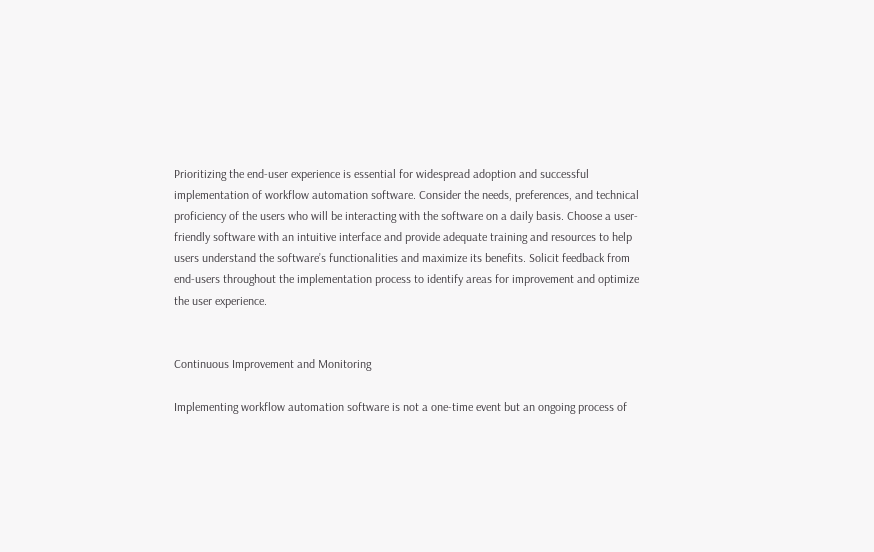Prioritizing the end-user experience is essential for widespread adoption and successful implementation of workflow automation software. Consider the needs, preferences, and technical proficiency of the users who will be interacting with the software on a daily basis. Choose a user-friendly software with an intuitive interface and provide adequate training and resources to help users understand the software’s functionalities and maximize its benefits. Solicit feedback from end-users throughout the implementation process to identify areas for improvement and optimize the user experience.


Continuous Improvement and Monitoring

Implementing workflow automation software is not a one-time event but an ongoing process of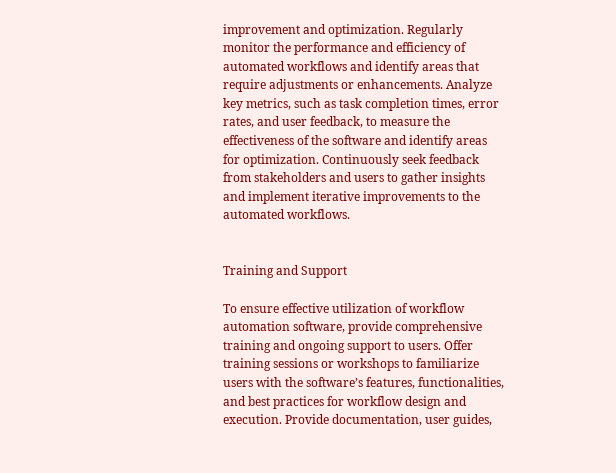improvement and optimization. Regularly monitor the performance and efficiency of automated workflows and identify areas that require adjustments or enhancements. Analyze key metrics, such as task completion times, error rates, and user feedback, to measure the effectiveness of the software and identify areas for optimization. Continuously seek feedback from stakeholders and users to gather insights and implement iterative improvements to the automated workflows.


Training and Support

To ensure effective utilization of workflow automation software, provide comprehensive training and ongoing support to users. Offer training sessions or workshops to familiarize users with the software’s features, functionalities, and best practices for workflow design and execution. Provide documentation, user guides,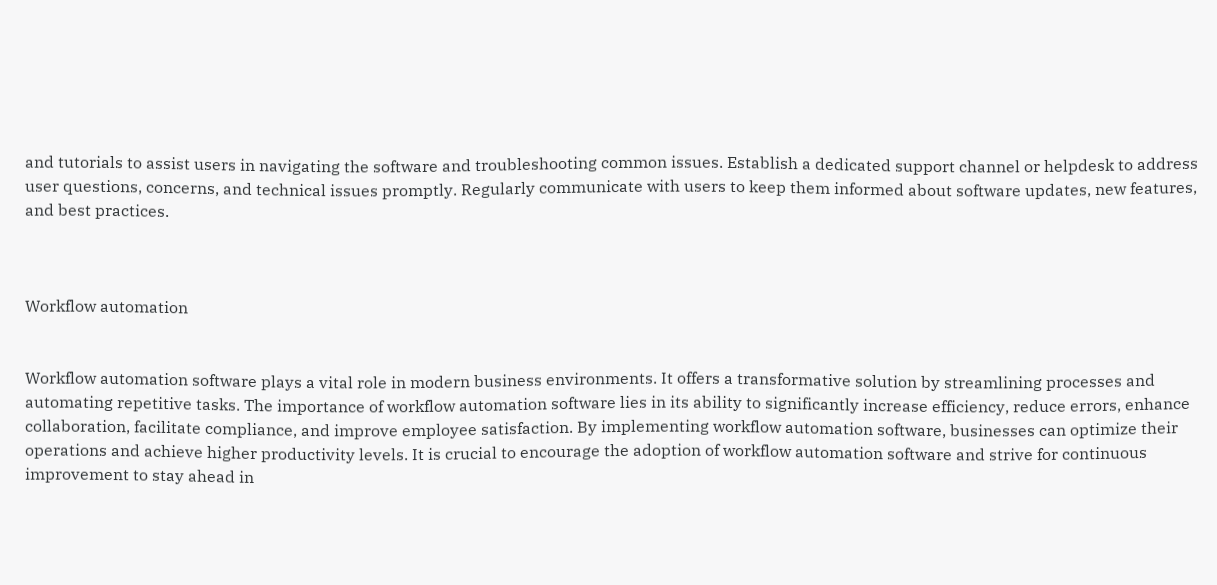and tutorials to assist users in navigating the software and troubleshooting common issues. Establish a dedicated support channel or helpdesk to address user questions, concerns, and technical issues promptly. Regularly communicate with users to keep them informed about software updates, new features, and best practices.



Workflow automation


Workflow automation software plays a vital role in modern business environments. It offers a transformative solution by streamlining processes and automating repetitive tasks. The importance of workflow automation software lies in its ability to significantly increase efficiency, reduce errors, enhance collaboration, facilitate compliance, and improve employee satisfaction. By implementing workflow automation software, businesses can optimize their operations and achieve higher productivity levels. It is crucial to encourage the adoption of workflow automation software and strive for continuous improvement to stay ahead in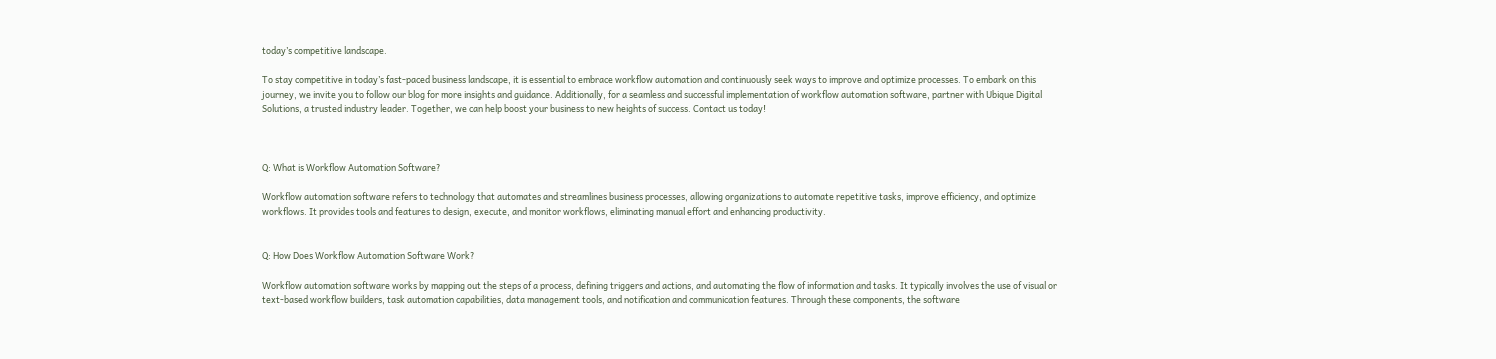today’s competitive landscape.

To stay competitive in today’s fast-paced business landscape, it is essential to embrace workflow automation and continuously seek ways to improve and optimize processes. To embark on this journey, we invite you to follow our blog for more insights and guidance. Additionally, for a seamless and successful implementation of workflow automation software, partner with Ubique Digital Solutions, a trusted industry leader. Together, we can help boost your business to new heights of success. Contact us today!



Q: What is Workflow Automation Software?

Workflow automation software refers to technology that automates and streamlines business processes, allowing organizations to automate repetitive tasks, improve efficiency, and optimize workflows. It provides tools and features to design, execute, and monitor workflows, eliminating manual effort and enhancing productivity.


Q: How Does Workflow Automation Software Work?

Workflow automation software works by mapping out the steps of a process, defining triggers and actions, and automating the flow of information and tasks. It typically involves the use of visual or text-based workflow builders, task automation capabilities, data management tools, and notification and communication features. Through these components, the software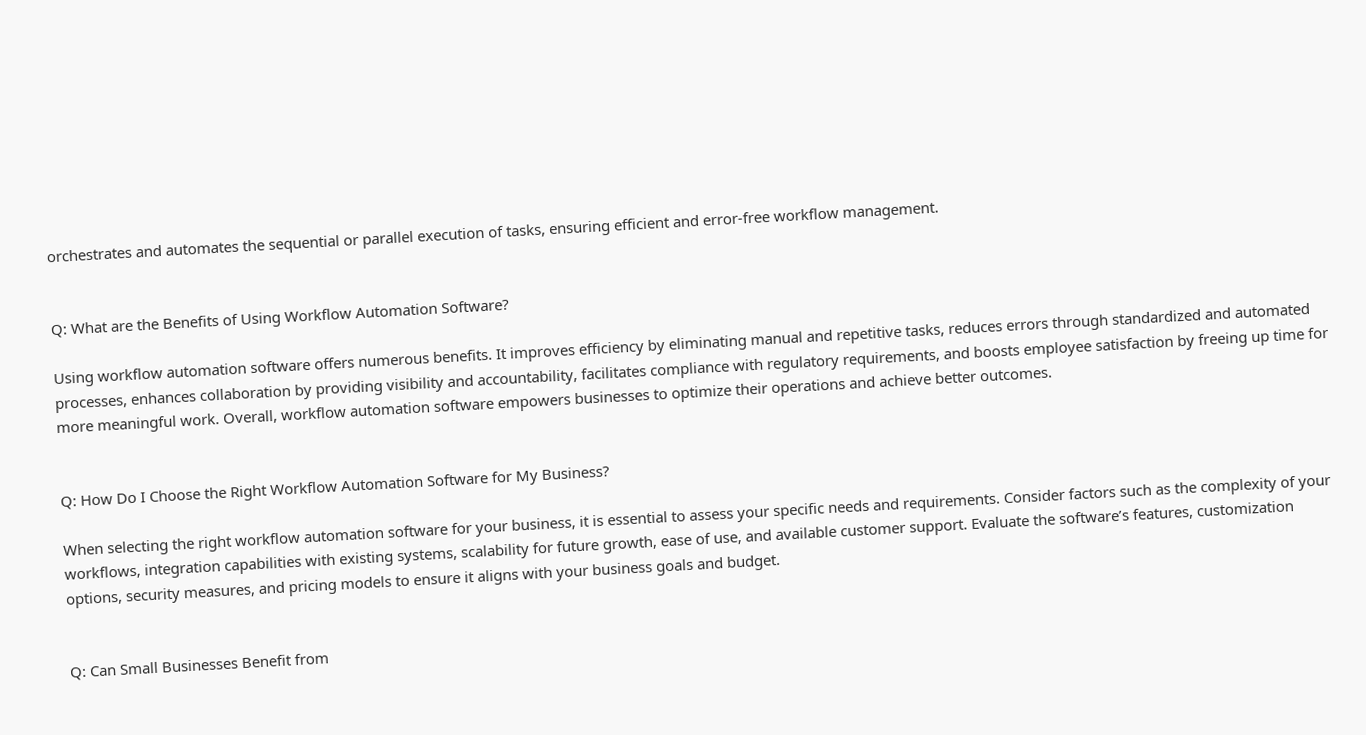orchestrates and automates the sequential or parallel execution of tasks, ensuring efficient and error-free workflow management.


Q: What are the Benefits of Using Workflow Automation Software?

Using workflow automation software offers numerous benefits. It improves efficiency by eliminating manual and repetitive tasks, reduces errors through standardized and automated processes, enhances collaboration by providing visibility and accountability, facilitates compliance with regulatory requirements, and boosts employee satisfaction by freeing up time for more meaningful work. Overall, workflow automation software empowers businesses to optimize their operations and achieve better outcomes.


Q: How Do I Choose the Right Workflow Automation Software for My Business?

When selecting the right workflow automation software for your business, it is essential to assess your specific needs and requirements. Consider factors such as the complexity of your workflows, integration capabilities with existing systems, scalability for future growth, ease of use, and available customer support. Evaluate the software’s features, customization options, security measures, and pricing models to ensure it aligns with your business goals and budget.


Q: Can Small Businesses Benefit from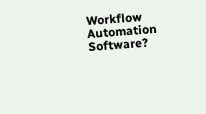Workflow Automation Software?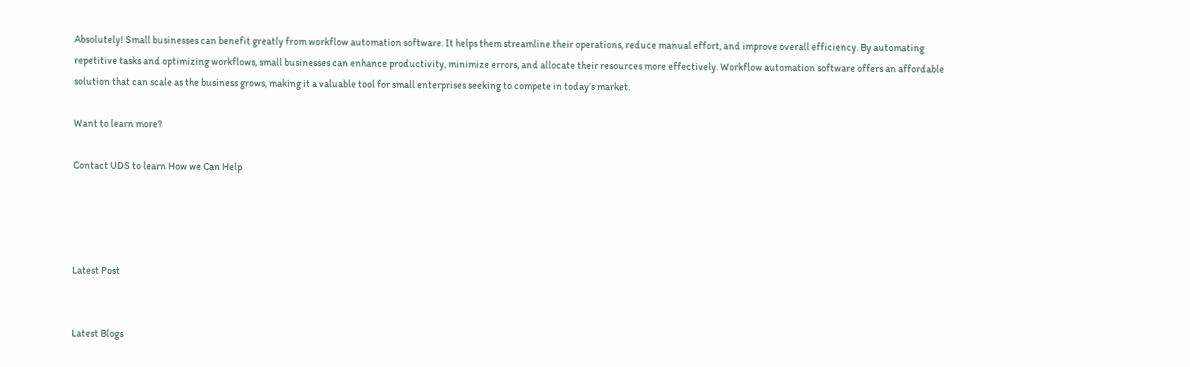Absolutely! Small businesses can benefit greatly from workflow automation software. It helps them streamline their operations, reduce manual effort, and improve overall efficiency. By automating repetitive tasks and optimizing workflows, small businesses can enhance productivity, minimize errors, and allocate their resources more effectively. Workflow automation software offers an affordable solution that can scale as the business grows, making it a valuable tool for small enterprises seeking to compete in today’s market.

Want to learn more?

Contact UDS to learn How we Can Help




Latest Post


Latest Blogs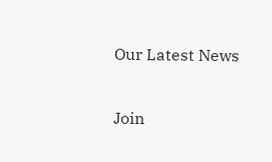Our Latest News

Join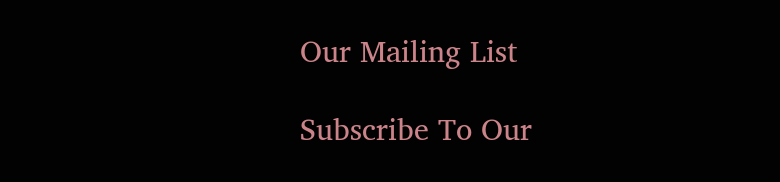Our Mailing List

Subscribe To Our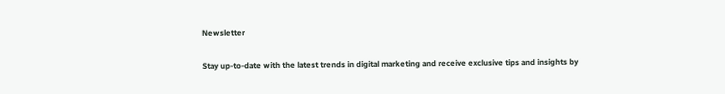Newsletter

Stay up-to-date with the latest trends in digital marketing and receive exclusive tips and insights by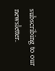subscribing to our newsletter.